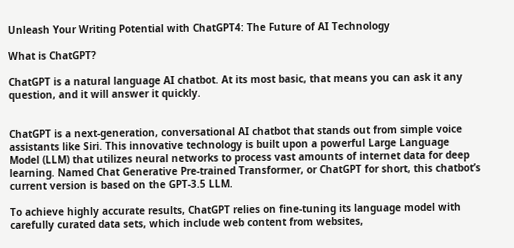Unleash Your Writing Potential with ChatGPT4: The Future of AI Technology

What is ChatGPT?

ChatGPT is a natural language AI chatbot. At its most basic, that means you can ask it any question, and it will answer it quickly.


ChatGPT is a next-generation, conversational AI chatbot that stands out from simple voice assistants like Siri. This innovative technology is built upon a powerful Large Language Model (LLM) that utilizes neural networks to process vast amounts of internet data for deep learning. Named Chat Generative Pre-trained Transformer, or ChatGPT for short, this chatbot’s current version is based on the GPT-3.5 LLM.

To achieve highly accurate results, ChatGPT relies on fine-tuning its language model with carefully curated data sets, which include web content from websites,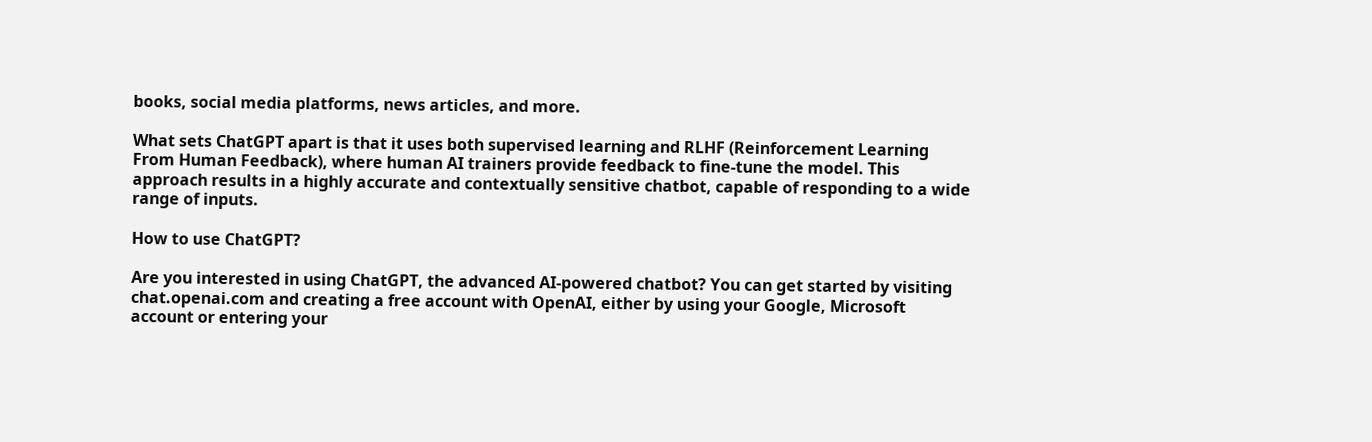books, social media platforms, news articles, and more.

What sets ChatGPT apart is that it uses both supervised learning and RLHF (Reinforcement Learning From Human Feedback), where human AI trainers provide feedback to fine-tune the model. This approach results in a highly accurate and contextually sensitive chatbot, capable of responding to a wide range of inputs.

How to use ChatGPT?

Are you interested in using ChatGPT, the advanced AI-powered chatbot? You can get started by visiting chat.openai.com and creating a free account with OpenAI, either by using your Google, Microsoft account or entering your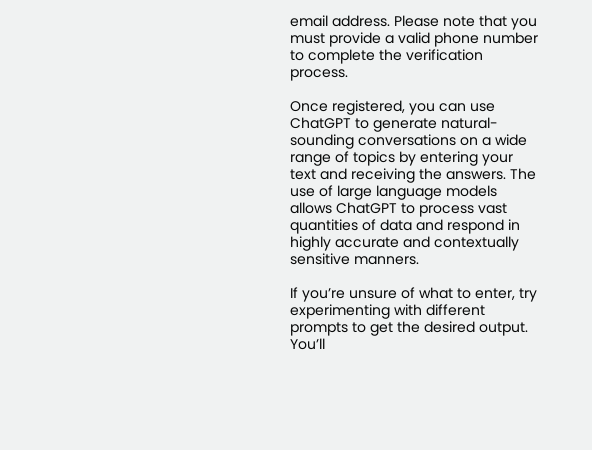email address. Please note that you must provide a valid phone number to complete the verification process.

Once registered, you can use ChatGPT to generate natural-sounding conversations on a wide range of topics by entering your text and receiving the answers. The use of large language models allows ChatGPT to process vast quantities of data and respond in highly accurate and contextually sensitive manners.

If you’re unsure of what to enter, try experimenting with different prompts to get the desired output. You’ll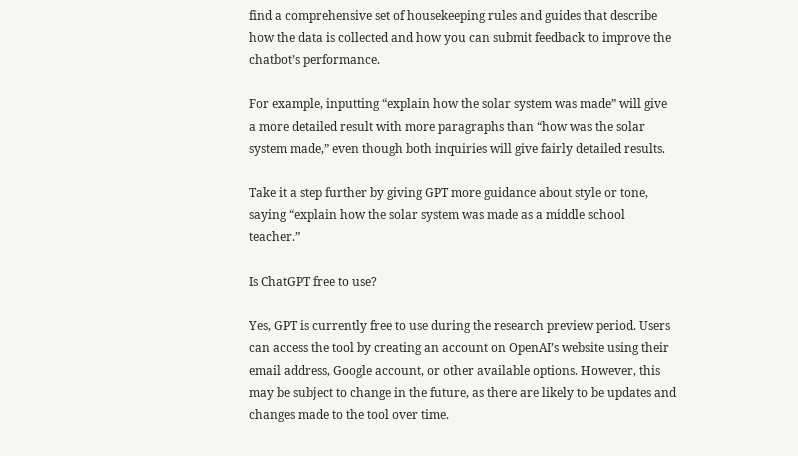find a comprehensive set of housekeeping rules and guides that describe how the data is collected and how you can submit feedback to improve the chatbot’s performance.

For example, inputting “explain how the solar system was made” will give a more detailed result with more paragraphs than “how was the solar system made,” even though both inquiries will give fairly detailed results.

Take it a step further by giving GPT more guidance about style or tone, saying “explain how the solar system was made as a middle school teacher.”

Is ChatGPT free to use?

Yes, GPT is currently free to use during the research preview period. Users can access the tool by creating an account on OpenAI’s website using their email address, Google account, or other available options. However, this may be subject to change in the future, as there are likely to be updates and changes made to the tool over time.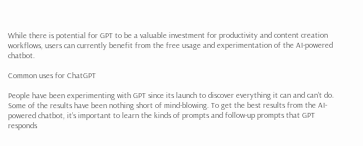While there is potential for GPT to be a valuable investment for productivity and content creation workflows, users can currently benefit from the free usage and experimentation of the AI-powered chatbot.

Common uses for ChatGPT

People have been experimenting with GPT since its launch to discover everything it can and can’t do. Some of the results have been nothing short of mind-blowing. To get the best results from the AI-powered chatbot, it’s important to learn the kinds of prompts and follow-up prompts that GPT responds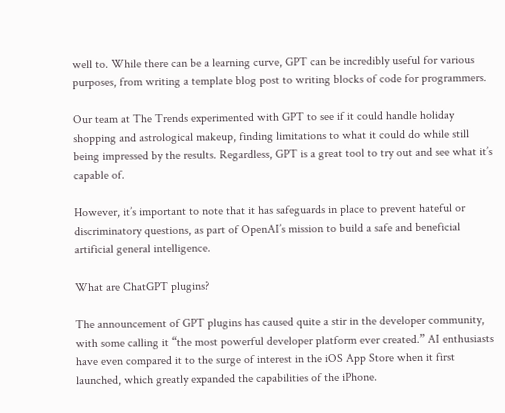well to. While there can be a learning curve, GPT can be incredibly useful for various purposes, from writing a template blog post to writing blocks of code for programmers.

Our team at The Trends experimented with GPT to see if it could handle holiday shopping and astrological makeup, finding limitations to what it could do while still being impressed by the results. Regardless, GPT is a great tool to try out and see what it’s capable of.

However, it’s important to note that it has safeguards in place to prevent hateful or discriminatory questions, as part of OpenAI’s mission to build a safe and beneficial artificial general intelligence.

What are ChatGPT plugins?

The announcement of GPT plugins has caused quite a stir in the developer community, with some calling it “the most powerful developer platform ever created.” AI enthusiasts have even compared it to the surge of interest in the iOS App Store when it first launched, which greatly expanded the capabilities of the iPhone.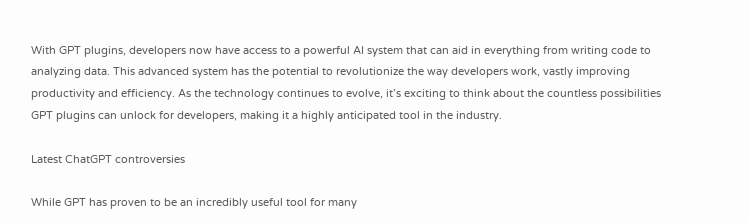With GPT plugins, developers now have access to a powerful AI system that can aid in everything from writing code to analyzing data. This advanced system has the potential to revolutionize the way developers work, vastly improving productivity and efficiency. As the technology continues to evolve, it’s exciting to think about the countless possibilities GPT plugins can unlock for developers, making it a highly anticipated tool in the industry.

Latest ChatGPT controversies

While GPT has proven to be an incredibly useful tool for many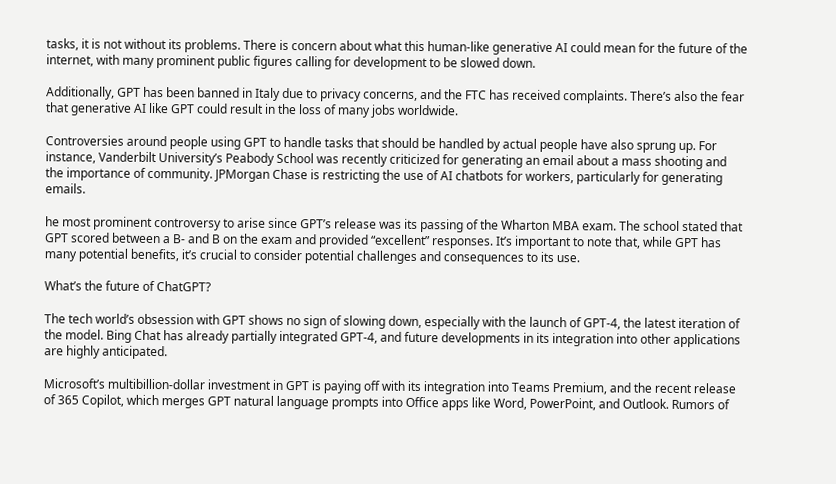tasks, it is not without its problems. There is concern about what this human-like generative AI could mean for the future of the internet, with many prominent public figures calling for development to be slowed down.

Additionally, GPT has been banned in Italy due to privacy concerns, and the FTC has received complaints. There’s also the fear that generative AI like GPT could result in the loss of many jobs worldwide.

Controversies around people using GPT to handle tasks that should be handled by actual people have also sprung up. For instance, Vanderbilt University’s Peabody School was recently criticized for generating an email about a mass shooting and the importance of community. JPMorgan Chase is restricting the use of AI chatbots for workers, particularly for generating emails.

he most prominent controversy to arise since GPT’s release was its passing of the Wharton MBA exam. The school stated that GPT scored between a B- and B on the exam and provided “excellent” responses. It’s important to note that, while GPT has many potential benefits, it’s crucial to consider potential challenges and consequences to its use.

What’s the future of ChatGPT?

The tech world’s obsession with GPT shows no sign of slowing down, especially with the launch of GPT-4, the latest iteration of the model. Bing Chat has already partially integrated GPT-4, and future developments in its integration into other applications are highly anticipated.

Microsoft’s multibillion-dollar investment in GPT is paying off with its integration into Teams Premium, and the recent release of 365 Copilot, which merges GPT natural language prompts into Office apps like Word, PowerPoint, and Outlook. Rumors of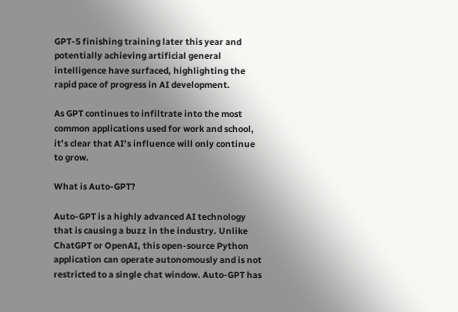GPT-5 finishing training later this year and potentially achieving artificial general intelligence have surfaced, highlighting the rapid pace of progress in AI development.

As GPT continues to infiltrate into the most common applications used for work and school, it’s clear that AI’s influence will only continue to grow.

What is Auto-GPT?

Auto-GPT is a highly advanced AI technology that is causing a buzz in the industry. Unlike ChatGPT or OpenAI, this open-source Python application can operate autonomously and is not restricted to a single chat window. Auto-GPT has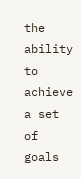the ability to achieve a set of goals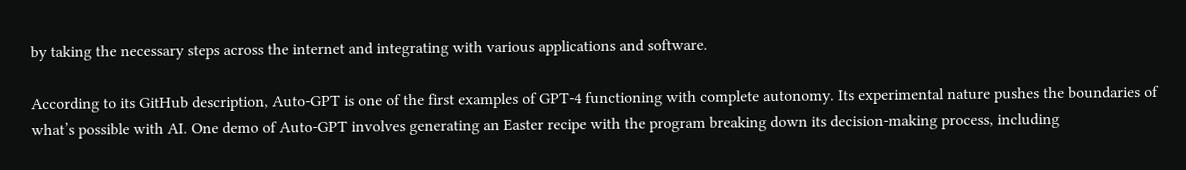by taking the necessary steps across the internet and integrating with various applications and software.

According to its GitHub description, Auto-GPT is one of the first examples of GPT-4 functioning with complete autonomy. Its experimental nature pushes the boundaries of what’s possible with AI. One demo of Auto-GPT involves generating an Easter recipe with the program breaking down its decision-making process, including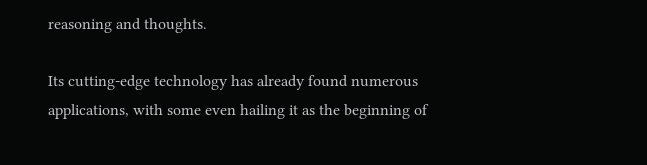reasoning and thoughts.

Its cutting-edge technology has already found numerous applications, with some even hailing it as the beginning of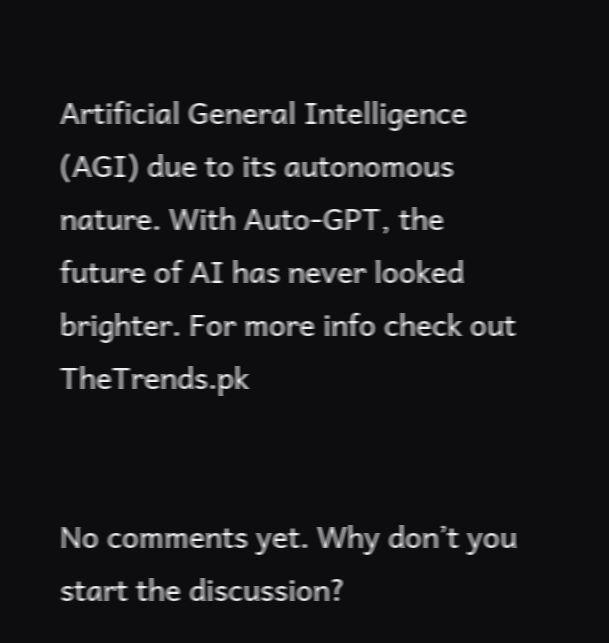Artificial General Intelligence (AGI) due to its autonomous nature. With Auto-GPT, the future of AI has never looked brighter. For more info check out TheTrends.pk


No comments yet. Why don’t you start the discussion?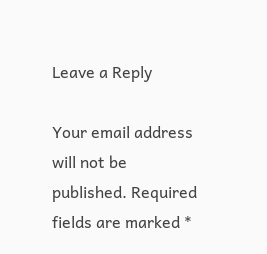Leave a Reply

Your email address will not be published. Required fields are marked *